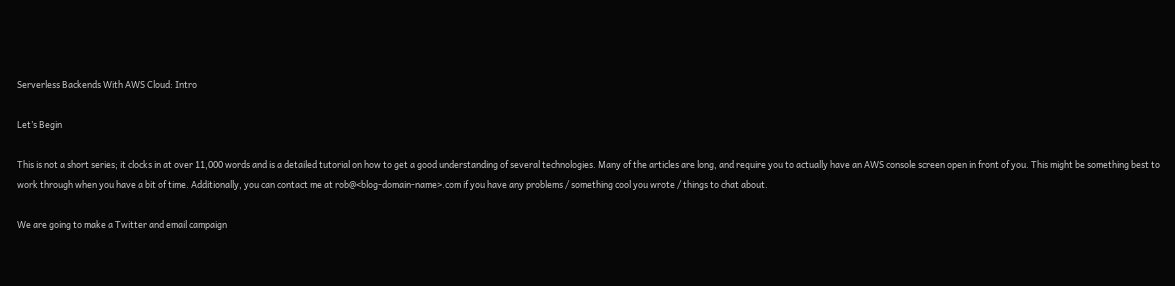Serverless Backends With AWS Cloud: Intro

Let’s Begin

This is not a short series; it clocks in at over 11,000 words and is a detailed tutorial on how to get a good understanding of several technologies. Many of the articles are long, and require you to actually have an AWS console screen open in front of you. This might be something best to work through when you have a bit of time. Additionally, you can contact me at rob@<blog-domain-name>.com if you have any problems / something cool you wrote / things to chat about.

We are going to make a Twitter and email campaign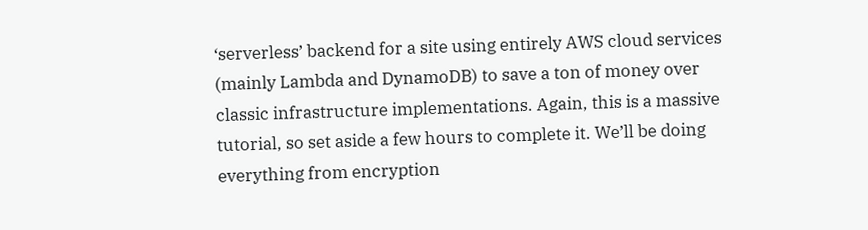‘serverless’ backend for a site using entirely AWS cloud services (mainly Lambda and DynamoDB) to save a ton of money over classic infrastructure implementations. Again, this is a massive tutorial, so set aside a few hours to complete it. We’ll be doing everything from encryption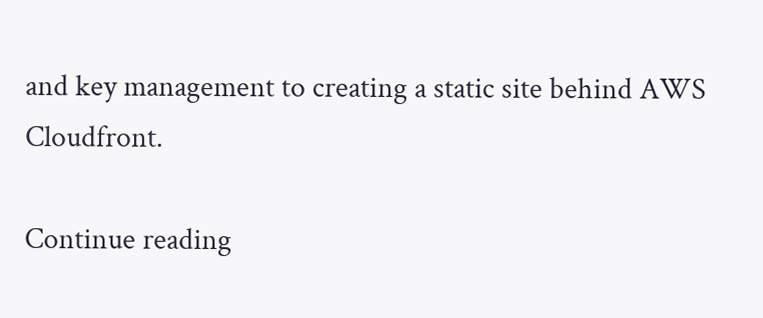and key management to creating a static site behind AWS Cloudfront.

Continue reading